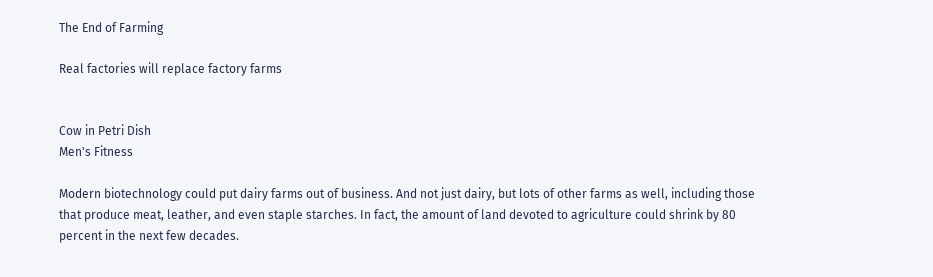The End of Farming

Real factories will replace factory farms


Cow in Petri Dish
Men's Fitness

Modern biotechnology could put dairy farms out of business. And not just dairy, but lots of other farms as well, including those that produce meat, leather, and even staple starches. In fact, the amount of land devoted to agriculture could shrink by 80 percent in the next few decades.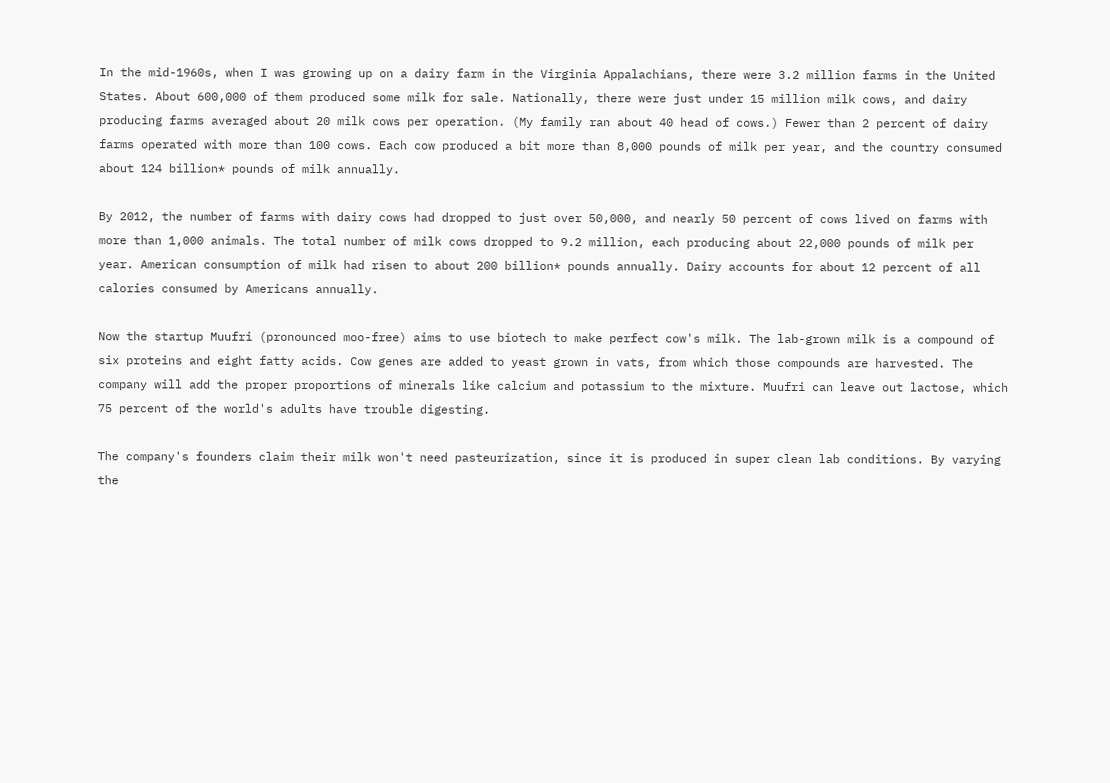In the mid-1960s, when I was growing up on a dairy farm in the Virginia Appalachians, there were 3.2 million farms in the United States. About 600,000 of them produced some milk for sale. Nationally, there were just under 15 million milk cows, and dairy producing farms averaged about 20 milk cows per operation. (My family ran about 40 head of cows.) Fewer than 2 percent of dairy farms operated with more than 100 cows. Each cow produced a bit more than 8,000 pounds of milk per year, and the country consumed about 124 billion* pounds of milk annually.

By 2012, the number of farms with dairy cows had dropped to just over 50,000, and nearly 50 percent of cows lived on farms with more than 1,000 animals. The total number of milk cows dropped to 9.2 million, each producing about 22,000 pounds of milk per year. American consumption of milk had risen to about 200 billion* pounds annually. Dairy accounts for about 12 percent of all calories consumed by Americans annually.

Now the startup Muufri (pronounced moo-free) aims to use biotech to make perfect cow's milk. The lab-grown milk is a compound of six proteins and eight fatty acids. Cow genes are added to yeast grown in vats, from which those compounds are harvested. The company will add the proper proportions of minerals like calcium and potassium to the mixture. Muufri can leave out lactose, which 75 percent of the world's adults have trouble digesting.

The company's founders claim their milk won't need pasteurization, since it is produced in super clean lab conditions. By varying the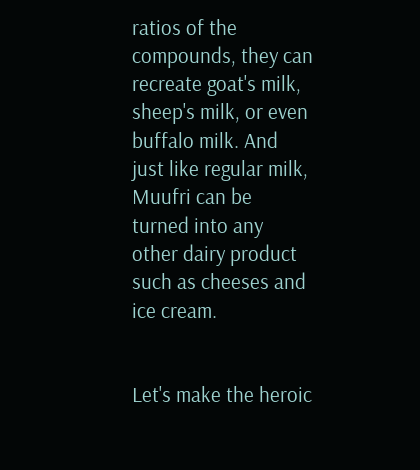ratios of the compounds, they can recreate goat's milk, sheep's milk, or even buffalo milk. And just like regular milk, Muufri can be turned into any other dairy product such as cheeses and ice cream.


Let's make the heroic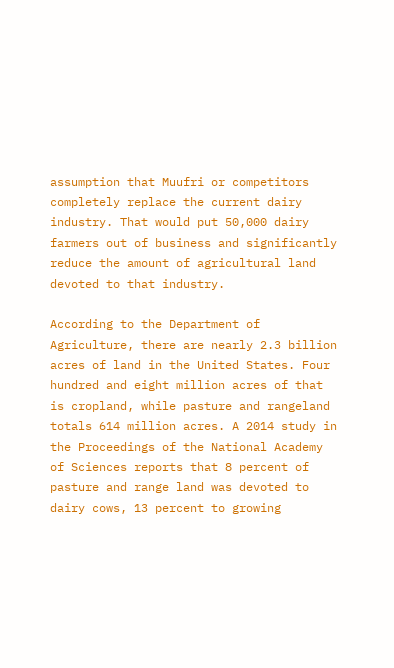assumption that Muufri or competitors completely replace the current dairy industry. That would put 50,000 dairy farmers out of business and significantly reduce the amount of agricultural land devoted to that industry.

According to the Department of Agriculture, there are nearly 2.3 billion acres of land in the United States. Four hundred and eight million acres of that is cropland, while pasture and rangeland totals 614 million acres. A 2014 study in the Proceedings of the National Academy of Sciences reports that 8 percent of pasture and range land was devoted to dairy cows, 13 percent to growing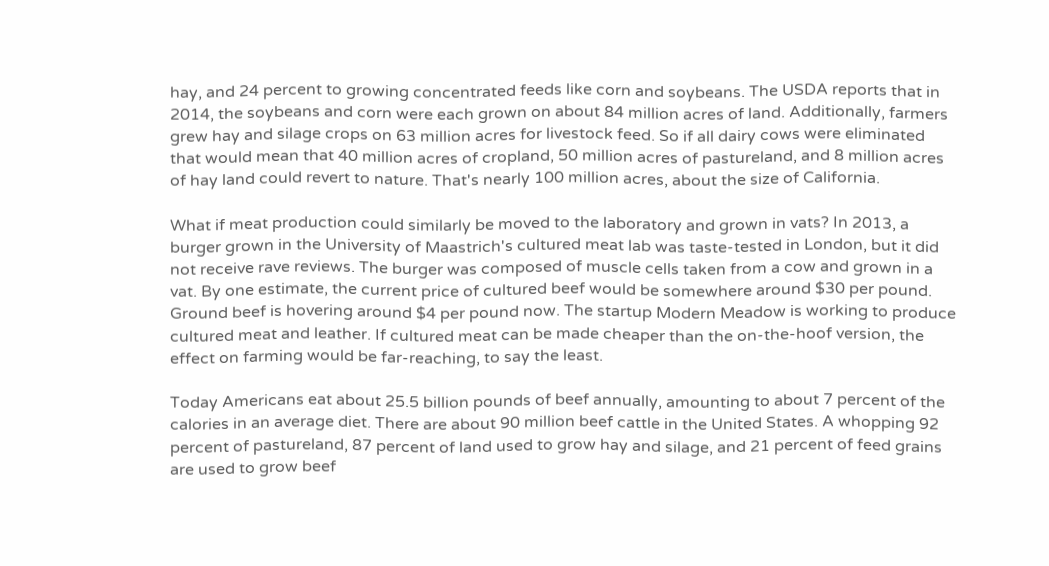hay, and 24 percent to growing concentrated feeds like corn and soybeans. The USDA reports that in 2014, the soybeans and corn were each grown on about 84 million acres of land. Additionally, farmers grew hay and silage crops on 63 million acres for livestock feed. So if all dairy cows were eliminated that would mean that 40 million acres of cropland, 50 million acres of pastureland, and 8 million acres of hay land could revert to nature. That's nearly 100 million acres, about the size of California.

What if meat production could similarly be moved to the laboratory and grown in vats? In 2013, a burger grown in the University of Maastrich's cultured meat lab was taste-tested in London, but it did not receive rave reviews. The burger was composed of muscle cells taken from a cow and grown in a vat. By one estimate, the current price of cultured beef would be somewhere around $30 per pound. Ground beef is hovering around $4 per pound now. The startup Modern Meadow is working to produce cultured meat and leather. If cultured meat can be made cheaper than the on-the-hoof version, the effect on farming would be far-reaching, to say the least.

Today Americans eat about 25.5 billion pounds of beef annually, amounting to about 7 percent of the calories in an average diet. There are about 90 million beef cattle in the United States. A whopping 92 percent of pastureland, 87 percent of land used to grow hay and silage, and 21 percent of feed grains are used to grow beef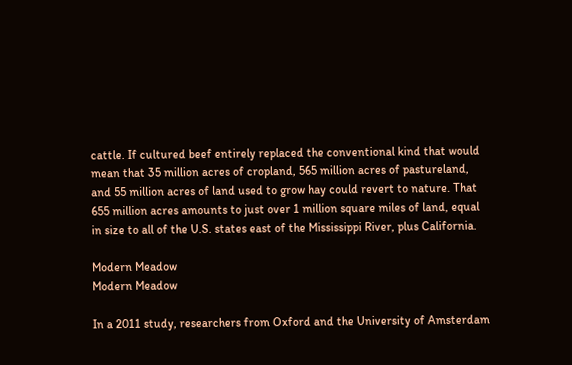cattle. If cultured beef entirely replaced the conventional kind that would mean that 35 million acres of cropland, 565 million acres of pastureland, and 55 million acres of land used to grow hay could revert to nature. That 655 million acres amounts to just over 1 million square miles of land, equal in size to all of the U.S. states east of the Mississippi River, plus California.

Modern Meadow
Modern Meadow

In a 2011 study, researchers from Oxford and the University of Amsterdam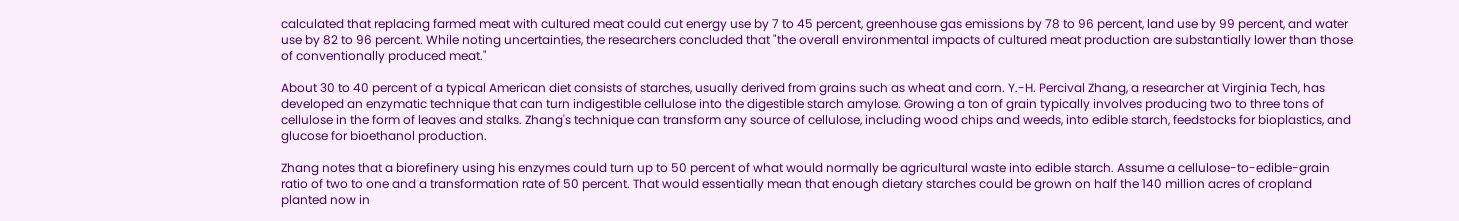calculated that replacing farmed meat with cultured meat could cut energy use by 7 to 45 percent, greenhouse gas emissions by 78 to 96 percent, land use by 99 percent, and water use by 82 to 96 percent. While noting uncertainties, the researchers concluded that "the overall environmental impacts of cultured meat production are substantially lower than those of conventionally produced meat."

About 30 to 40 percent of a typical American diet consists of starches, usually derived from grains such as wheat and corn. Y.-H. Percival Zhang, a researcher at Virginia Tech, has developed an enzymatic technique that can turn indigestible cellulose into the digestible starch amylose. Growing a ton of grain typically involves producing two to three tons of cellulose in the form of leaves and stalks. Zhang's technique can transform any source of cellulose, including wood chips and weeds, into edible starch, feedstocks for bioplastics, and glucose for bioethanol production.

Zhang notes that a biorefinery using his enzymes could turn up to 50 percent of what would normally be agricultural waste into edible starch. Assume a cellulose-to-edible-grain ratio of two to one and a transformation rate of 50 percent. That would essentially mean that enough dietary starches could be grown on half the 140 million acres of cropland planted now in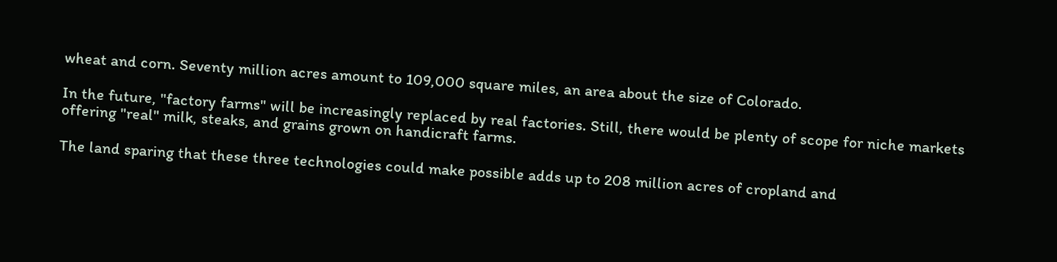wheat and corn. Seventy million acres amount to 109,000 square miles, an area about the size of Colorado.

In the future, "factory farms" will be increasingly replaced by real factories. Still, there would be plenty of scope for niche markets offering "real" milk, steaks, and grains grown on handicraft farms.

The land sparing that these three technologies could make possible adds up to 208 million acres of cropland and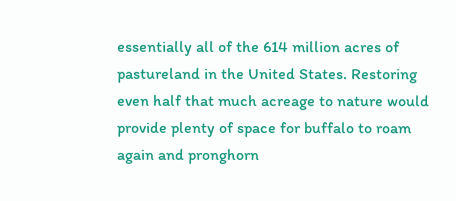essentially all of the 614 million acres of pastureland in the United States. Restoring even half that much acreage to nature would provide plenty of space for buffalo to roam again and pronghorn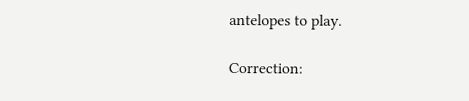antelopes to play.

Correction: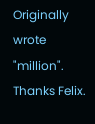Originally wrote "million". Thanks Felix.